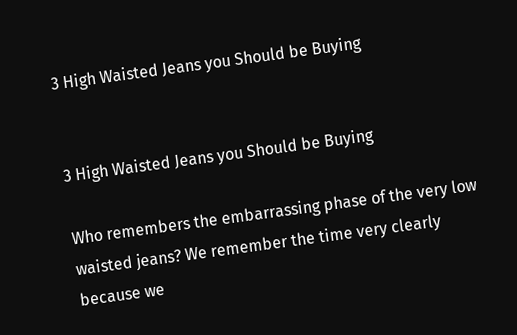3 High Waisted Jeans you Should be Buying


3 High Waisted Jeans you Should be Buying

Who remembers the embarrassing phase of the very low waisted jeans? We remember the time very clearly because we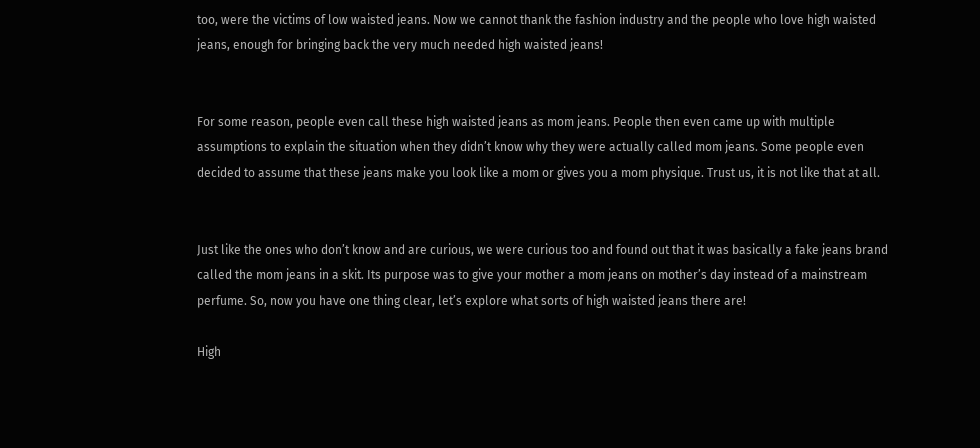too, were the victims of low waisted jeans. Now we cannot thank the fashion industry and the people who love high waisted jeans, enough for bringing back the very much needed high waisted jeans!


For some reason, people even call these high waisted jeans as mom jeans. People then even came up with multiple assumptions to explain the situation when they didn’t know why they were actually called mom jeans. Some people even decided to assume that these jeans make you look like a mom or gives you a mom physique. Trust us, it is not like that at all.


Just like the ones who don’t know and are curious, we were curious too and found out that it was basically a fake jeans brand called the mom jeans in a skit. Its purpose was to give your mother a mom jeans on mother’s day instead of a mainstream perfume. So, now you have one thing clear, let’s explore what sorts of high waisted jeans there are!

High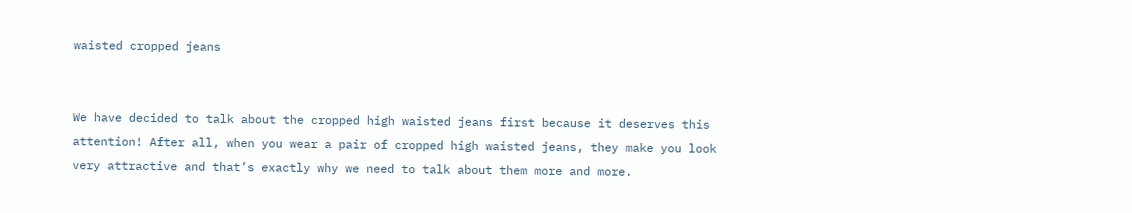waisted cropped jeans


We have decided to talk about the cropped high waisted jeans first because it deserves this attention! After all, when you wear a pair of cropped high waisted jeans, they make you look very attractive and that’s exactly why we need to talk about them more and more.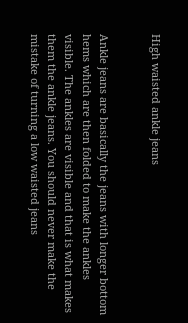High waisted ankle jeans


Ankle jeans are basically the jeans with longer bottom hems which are then folded to make the ankles visible. The ankles are visible and that is what makes them the ankle jeans. You should never make the mistake of turning a low waisted jeans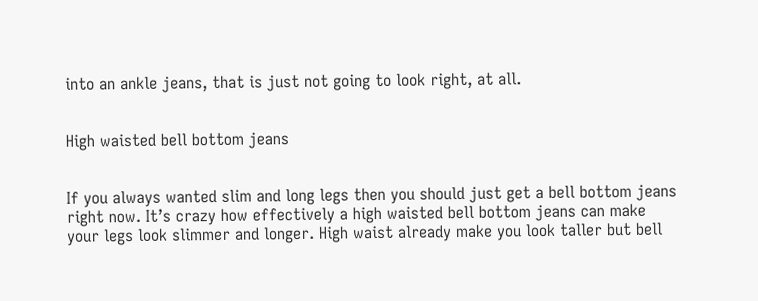into an ankle jeans, that is just not going to look right, at all.


High waisted bell bottom jeans


If you always wanted slim and long legs then you should just get a bell bottom jeans right now. It’s crazy how effectively a high waisted bell bottom jeans can make your legs look slimmer and longer. High waist already make you look taller but bell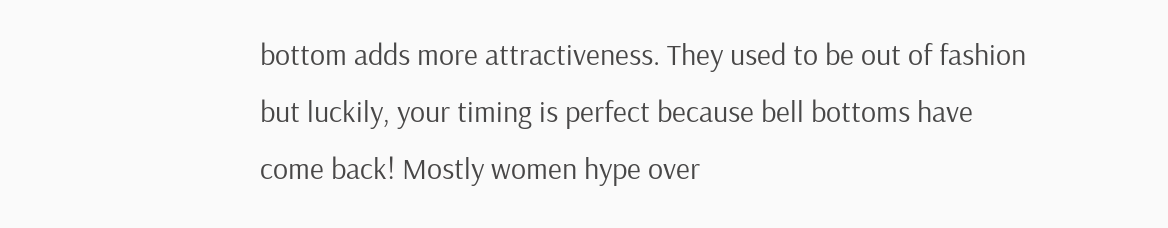bottom adds more attractiveness. They used to be out of fashion but luckily, your timing is perfect because bell bottoms have come back! Mostly women hype over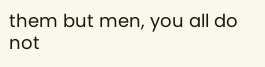them but men, you all do not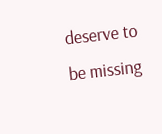deserve to be missing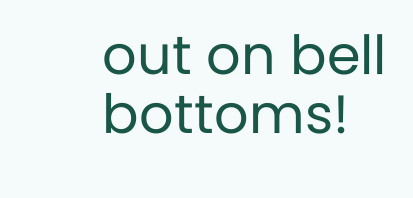out on bell bottoms!